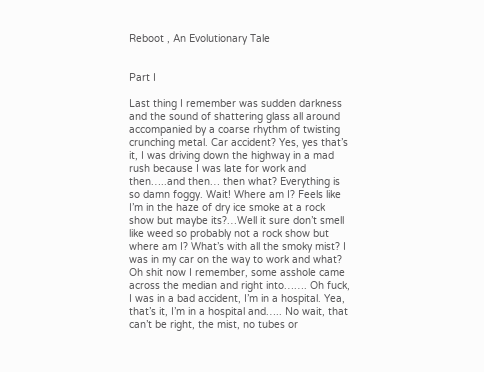Reboot , An Evolutionary Tale


Part I

Last thing I remember was sudden darkness and the sound of shattering glass all around accompanied by a coarse rhythm of twisting crunching metal. Car accident? Yes, yes that’s it, I was driving down the highway in a mad rush because I was late for work and then…..and then… then what? Everything is so damn foggy. Wait! Where am I? Feels like I’m in the haze of dry ice smoke at a rock show but maybe its?…Well it sure don’t smell like weed so probably not a rock show but where am I? What’s with all the smoky mist? I was in my car on the way to work and what? Oh shit now I remember, some asshole came across the median and right into……. Oh fuck, I was in a bad accident, I’m in a hospital. Yea, that’s it, I’m in a hospital and….. No wait, that can’t be right, the mist, no tubes or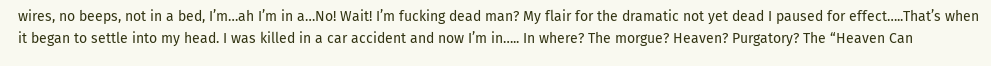wires, no beeps, not in a bed, I’m…ah I’m in a…No! Wait! I’m fucking dead man? My flair for the dramatic not yet dead I paused for effect…..That’s when it began to settle into my head. I was killed in a car accident and now I’m in….. In where? The morgue? Heaven? Purgatory? The “Heaven Can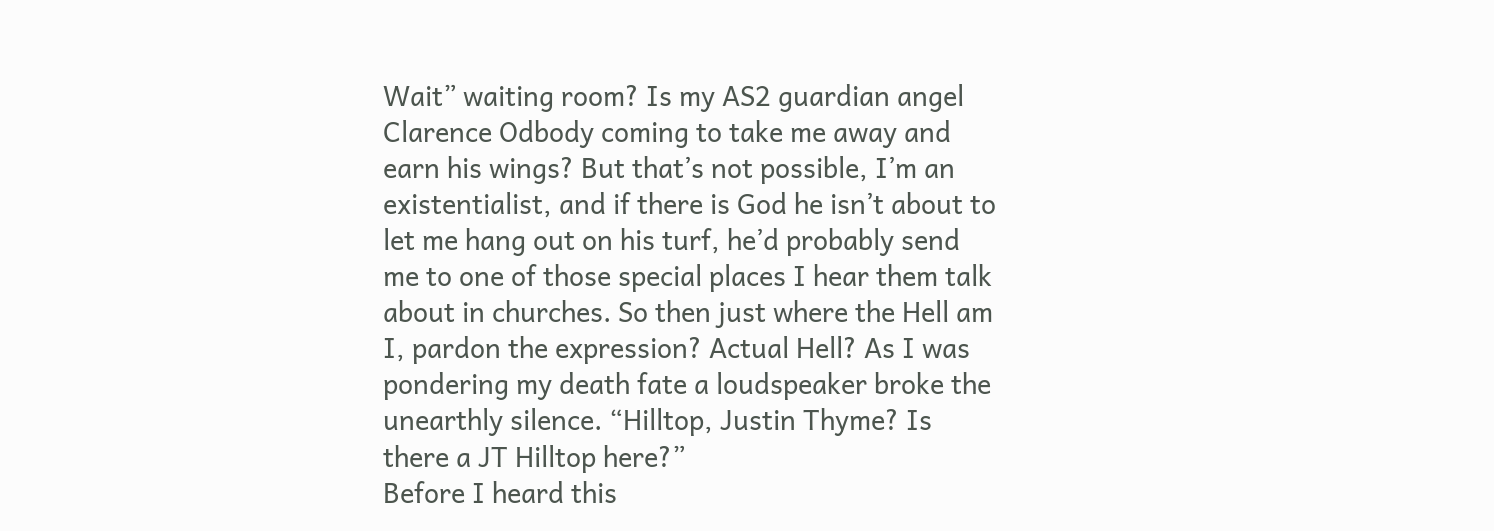Wait” waiting room? Is my AS2 guardian angel Clarence Odbody coming to take me away and earn his wings? But that’s not possible, I’m an existentialist, and if there is God he isn’t about to let me hang out on his turf, he’d probably send me to one of those special places I hear them talk about in churches. So then just where the Hell am I, pardon the expression? Actual Hell? As I was pondering my death fate a loudspeaker broke the unearthly silence. “Hilltop, Justin Thyme? Is there a JT Hilltop here?”
Before I heard this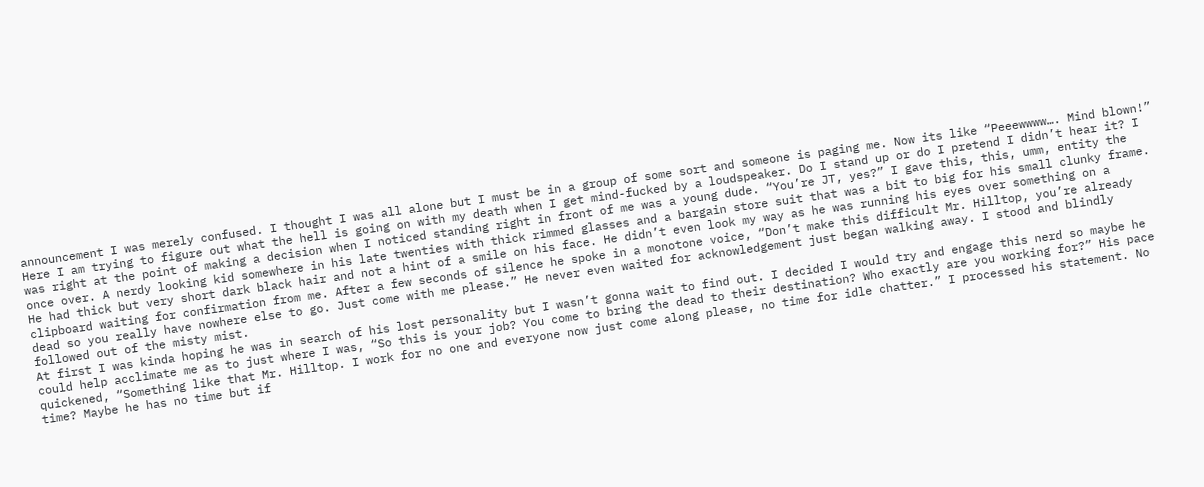announcement I was merely confused. I thought I was all alone but I must be in a group of some sort and someone is paging me. Now its like “Peeewwww…. Mind blown!” Here I am trying to figure out what the hell is going on with my death when I get mind-fucked by a loudspeaker. Do I stand up or do I pretend I didn’t hear it? I was right at the point of making a decision when I noticed standing right in front of me was a young dude. “You’re JT, yes?” I gave this, this, umm, entity the once over. A nerdy looking kid somewhere in his late twenties with thick rimmed glasses and a bargain store suit that was a bit to big for his small clunky frame. He had thick but very short dark black hair and not a hint of a smile on his face. He didn’t even look my way as he was running his eyes over something on a clipboard waiting for confirmation from me. After a few seconds of silence he spoke in a monotone voice, “Don’t make this difficult Mr. Hilltop, you’re already dead so you really have nowhere else to go. Just come with me please.” He never even waited for acknowledgement just began walking away. I stood and blindly followed out of the misty mist.
At first I was kinda hoping he was in search of his lost personality but I wasn’t gonna wait to find out. I decided I would try and engage this nerd so maybe he could help acclimate me as to just where I was, “So this is your job? You come to bring the dead to their destination? Who exactly are you working for?” His pace quickened, “Something like that Mr. Hilltop. I work for no one and everyone now just come along please, no time for idle chatter.” I processed his statement. No time? Maybe he has no time but if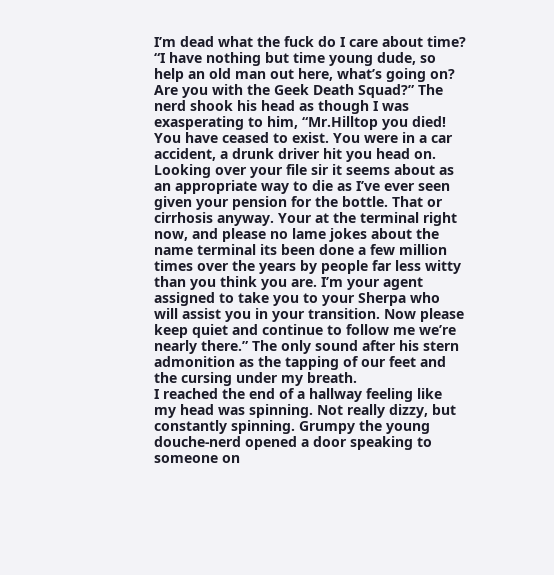I’m dead what the fuck do I care about time? “I have nothing but time young dude, so help an old man out here, what’s going on? Are you with the Geek Death Squad?” The nerd shook his head as though I was exasperating to him, “Mr.Hilltop you died! You have ceased to exist. You were in a car accident, a drunk driver hit you head on. Looking over your file sir it seems about as an appropriate way to die as I’ve ever seen given your pension for the bottle. That or cirrhosis anyway. Your at the terminal right now, and please no lame jokes about the name terminal its been done a few million times over the years by people far less witty than you think you are. I’m your agent assigned to take you to your Sherpa who will assist you in your transition. Now please keep quiet and continue to follow me we’re nearly there.” The only sound after his stern admonition as the tapping of our feet and the cursing under my breath.
I reached the end of a hallway feeling like my head was spinning. Not really dizzy, but constantly spinning. Grumpy the young douche-nerd opened a door speaking to someone on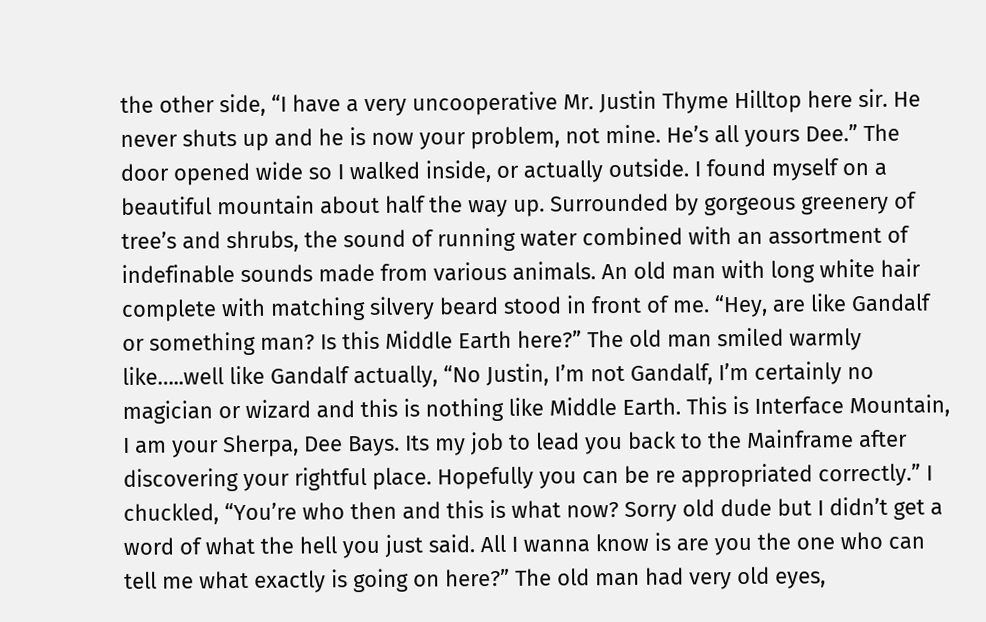the other side, “I have a very uncooperative Mr. Justin Thyme Hilltop here sir. He never shuts up and he is now your problem, not mine. He’s all yours Dee.” The door opened wide so I walked inside, or actually outside. I found myself on a beautiful mountain about half the way up. Surrounded by gorgeous greenery of tree’s and shrubs, the sound of running water combined with an assortment of indefinable sounds made from various animals. An old man with long white hair complete with matching silvery beard stood in front of me. “Hey, are like Gandalf or something man? Is this Middle Earth here?” The old man smiled warmly like…..well like Gandalf actually, “No Justin, I’m not Gandalf, I’m certainly no magician or wizard and this is nothing like Middle Earth. This is Interface Mountain, I am your Sherpa, Dee Bays. Its my job to lead you back to the Mainframe after discovering your rightful place. Hopefully you can be re appropriated correctly.” I chuckled, “You’re who then and this is what now? Sorry old dude but I didn’t get a word of what the hell you just said. All I wanna know is are you the one who can tell me what exactly is going on here?” The old man had very old eyes,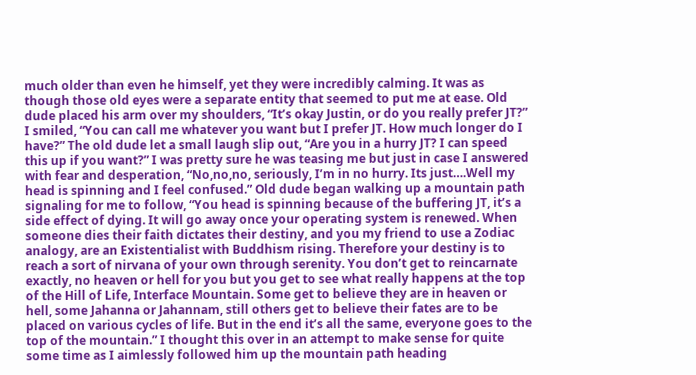much older than even he himself, yet they were incredibly calming. It was as though those old eyes were a separate entity that seemed to put me at ease. Old dude placed his arm over my shoulders, “It’s okay Justin, or do you really prefer JT?” I smiled, “You can call me whatever you want but I prefer JT. How much longer do I have?” The old dude let a small laugh slip out, “Are you in a hurry JT? I can speed this up if you want?” I was pretty sure he was teasing me but just in case I answered with fear and desperation, “No,no,no, seriously, I’m in no hurry. Its just….Well my head is spinning and I feel confused.” Old dude began walking up a mountain path signaling for me to follow, “You head is spinning because of the buffering JT, it’s a side effect of dying. It will go away once your operating system is renewed. When someone dies their faith dictates their destiny, and you my friend to use a Zodiac analogy, are an Existentialist with Buddhism rising. Therefore your destiny is to reach a sort of nirvana of your own through serenity. You don’t get to reincarnate exactly, no heaven or hell for you but you get to see what really happens at the top of the Hill of Life, Interface Mountain. Some get to believe they are in heaven or hell, some Jahanna or Jahannam, still others get to believe their fates are to be placed on various cycles of life. But in the end it’s all the same, everyone goes to the top of the mountain.” I thought this over in an attempt to make sense for quite some time as I aimlessly followed him up the mountain path heading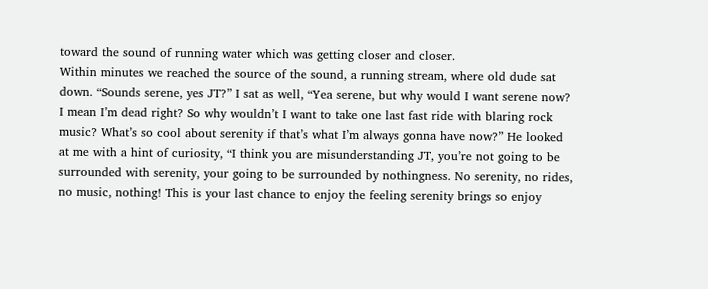toward the sound of running water which was getting closer and closer.
Within minutes we reached the source of the sound, a running stream, where old dude sat down. “Sounds serene, yes JT?” I sat as well, “Yea serene, but why would I want serene now? I mean I’m dead right? So why wouldn’t I want to take one last fast ride with blaring rock music? What’s so cool about serenity if that’s what I’m always gonna have now?” He looked at me with a hint of curiosity, “I think you are misunderstanding JT, you’re not going to be surrounded with serenity, your going to be surrounded by nothingness. No serenity, no rides, no music, nothing! This is your last chance to enjoy the feeling serenity brings so enjoy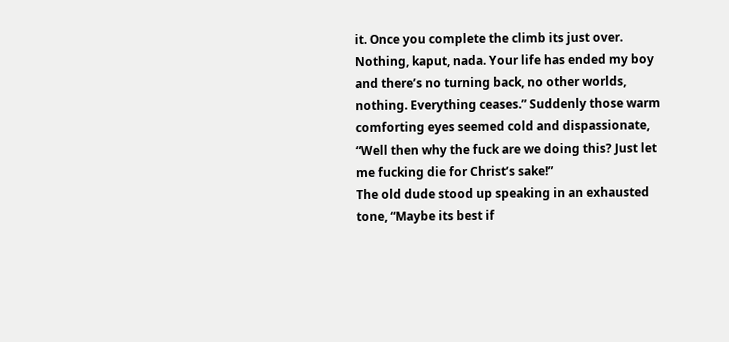it. Once you complete the climb its just over. Nothing, kaput, nada. Your life has ended my boy and there’s no turning back, no other worlds, nothing. Everything ceases.” Suddenly those warm comforting eyes seemed cold and dispassionate, “Well then why the fuck are we doing this? Just let me fucking die for Christ’s sake!”
The old dude stood up speaking in an exhausted tone, “Maybe its best if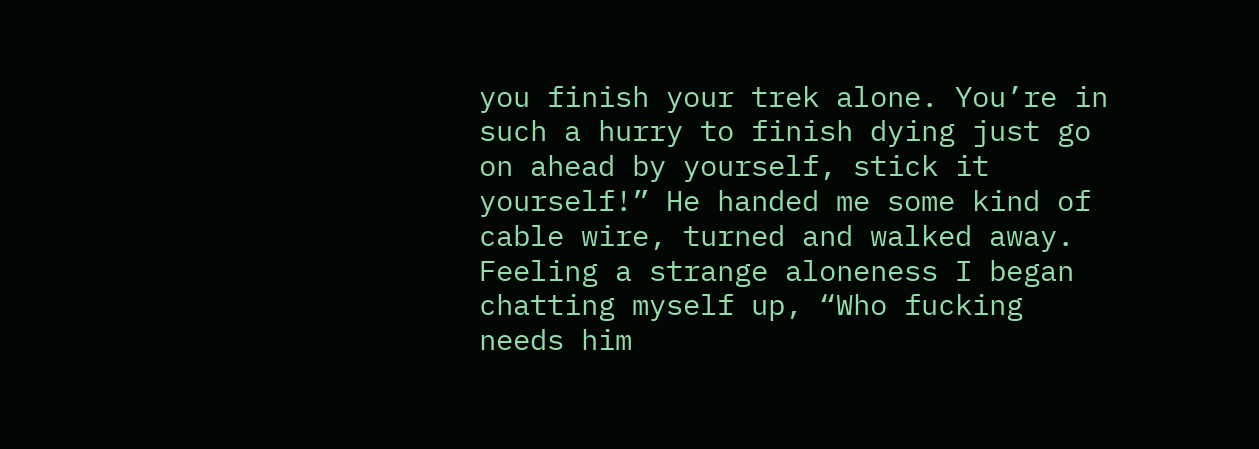you finish your trek alone. You’re in such a hurry to finish dying just go on ahead by yourself, stick it yourself!” He handed me some kind of cable wire, turned and walked away. Feeling a strange aloneness I began chatting myself up, “Who fucking needs him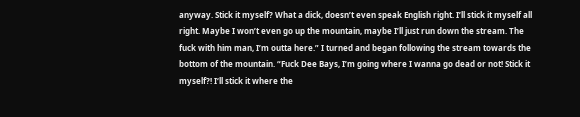anyway. Stick it myself? What a dick, doesn’t even speak English right. I’ll stick it myself all right. Maybe I won’t even go up the mountain, maybe I’ll just run down the stream. The fuck with him man, I’m outta here.” I turned and began following the stream towards the bottom of the mountain. “Fuck Dee Bays, I’m going where I wanna go dead or not! Stick it myself?! I‘ll stick it where the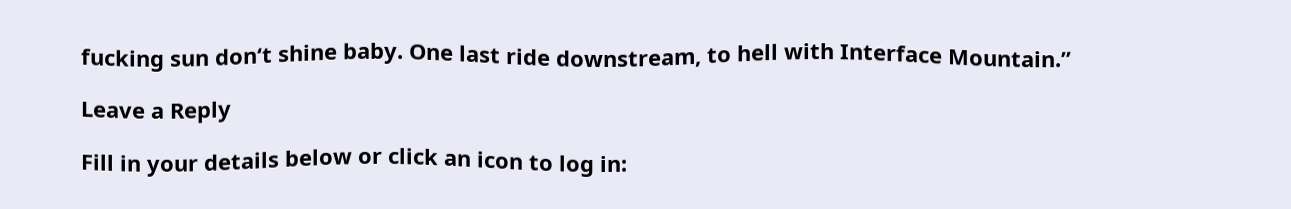fucking sun don‘t shine baby. One last ride downstream, to hell with Interface Mountain.”

Leave a Reply

Fill in your details below or click an icon to log in: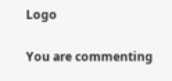Logo

You are commenting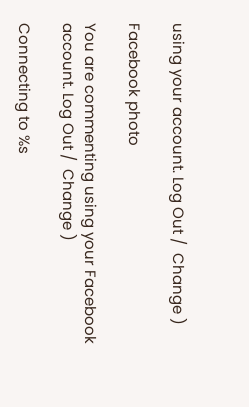using your account. Log Out /  Change )

Facebook photo

You are commenting using your Facebook account. Log Out /  Change )

Connecting to %s